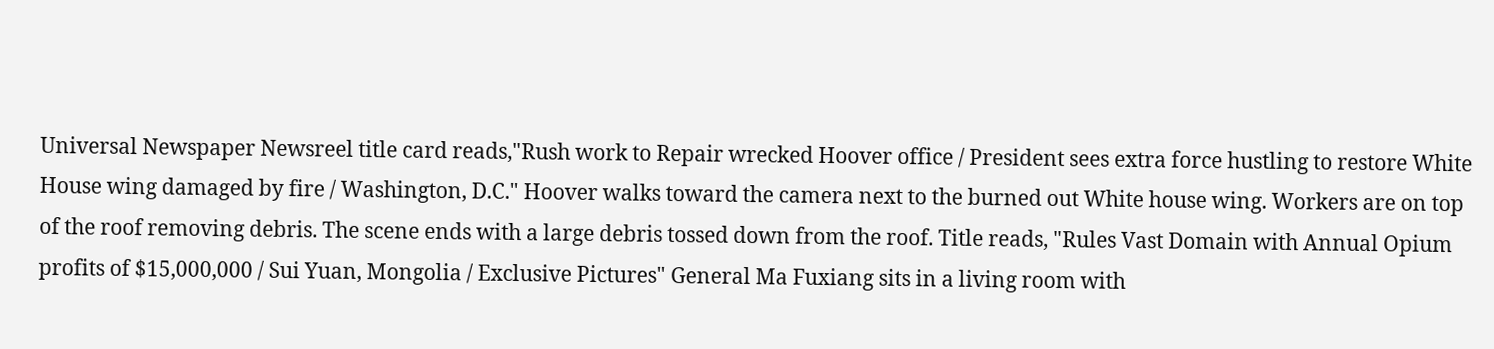Universal Newspaper Newsreel title card reads,"Rush work to Repair wrecked Hoover office / President sees extra force hustling to restore White House wing damaged by fire / Washington, D.C." Hoover walks toward the camera next to the burned out White house wing. Workers are on top of the roof removing debris. The scene ends with a large debris tossed down from the roof. Title reads, "Rules Vast Domain with Annual Opium profits of $15,000,000 / Sui Yuan, Mongolia / Exclusive Pictures" General Ma Fuxiang sits in a living room with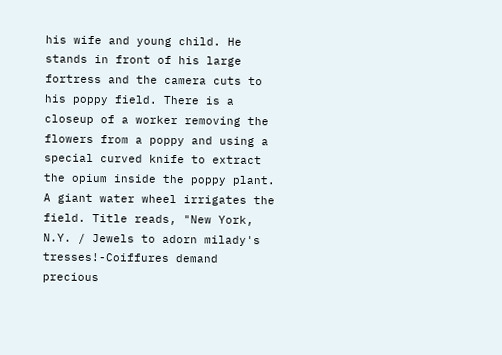his wife and young child. He stands in front of his large fortress and the camera cuts to his poppy field. There is a closeup of a worker removing the flowers from a poppy and using a special curved knife to extract the opium inside the poppy plant. A giant water wheel irrigates the field. Title reads, "New York, N.Y. / Jewels to adorn milady's tresses!-Coiffures demand precious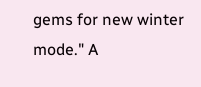gems for new winter mode." A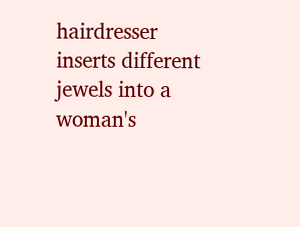hairdresser inserts different jewels into a woman's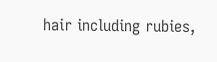hair including rubies,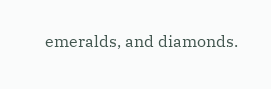emeralds, and diamonds.